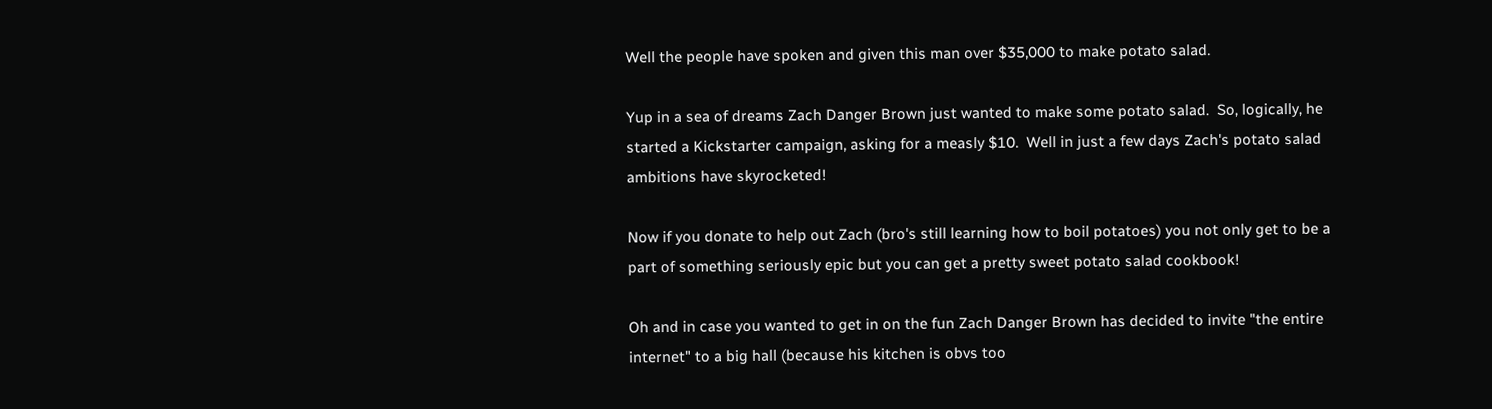Well the people have spoken and given this man over $35,000 to make potato salad.

Yup in a sea of dreams Zach Danger Brown just wanted to make some potato salad.  So, logically, he started a Kickstarter campaign, asking for a measly $10.  Well in just a few days Zach's potato salad ambitions have skyrocketed!

Now if you donate to help out Zach (bro's still learning how to boil potatoes) you not only get to be a part of something seriously epic but you can get a pretty sweet potato salad cookbook!

Oh and in case you wanted to get in on the fun Zach Danger Brown has decided to invite "the entire internet" to a big hall (because his kitchen is obvs too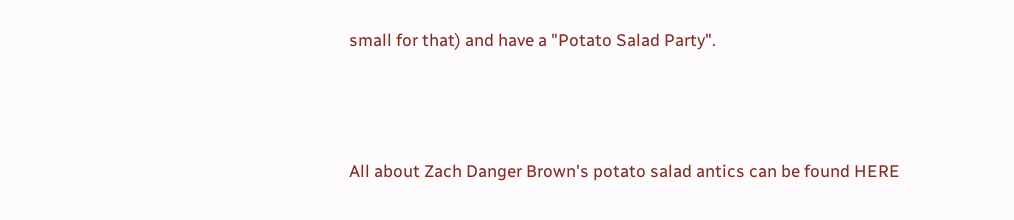small for that) and have a "Potato Salad Party".



All about Zach Danger Brown's potato salad antics can be found HERE